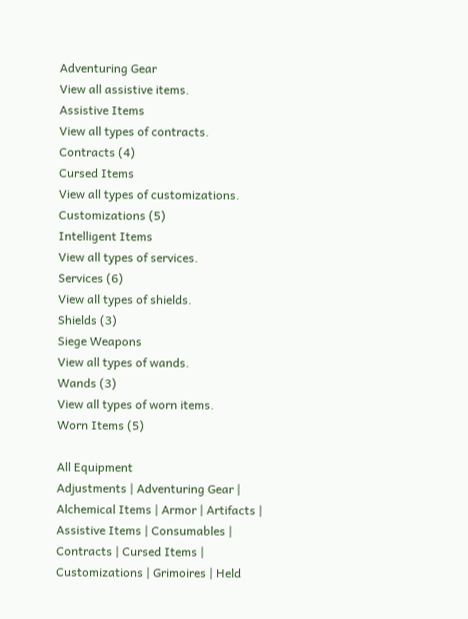Adventuring Gear
View all assistive items.
Assistive Items
View all types of contracts.
Contracts (4)
Cursed Items
View all types of customizations.
Customizations (5)
Intelligent Items
View all types of services.
Services (6)
View all types of shields.
Shields (3)
Siege Weapons
View all types of wands.
Wands (3)
View all types of worn items.
Worn Items (5)

All Equipment
Adjustments | Adventuring Gear | Alchemical Items | Armor | Artifacts | Assistive Items | Consumables | Contracts | Cursed Items | Customizations | Grimoires | Held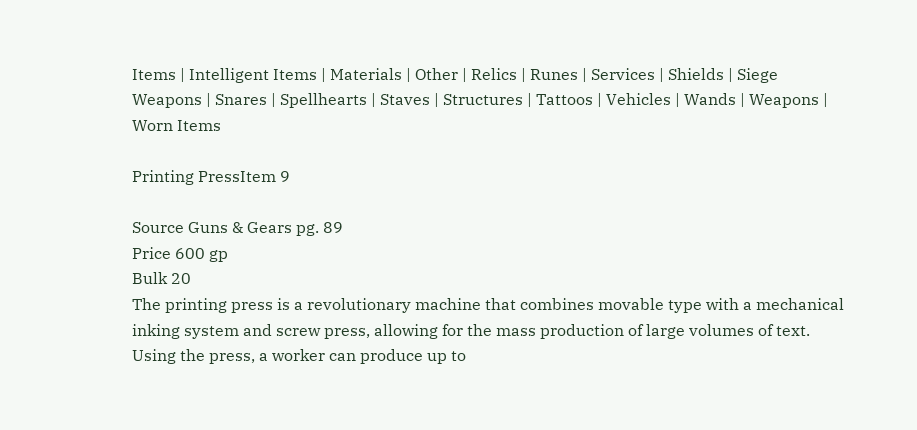Items | Intelligent Items | Materials | Other | Relics | Runes | Services | Shields | Siege Weapons | Snares | Spellhearts | Staves | Structures | Tattoos | Vehicles | Wands | Weapons | Worn Items

Printing PressItem 9

Source Guns & Gears pg. 89
Price 600 gp
Bulk 20
The printing press is a revolutionary machine that combines movable type with a mechanical inking system and screw press, allowing for the mass production of large volumes of text. Using the press, a worker can produce up to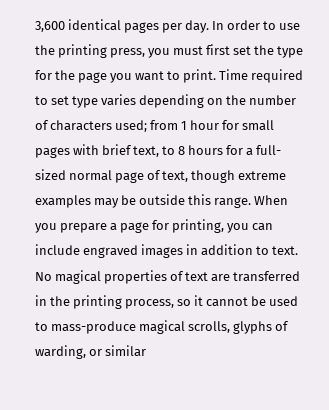3,600 identical pages per day. In order to use the printing press, you must first set the type for the page you want to print. Time required to set type varies depending on the number of characters used; from 1 hour for small pages with brief text, to 8 hours for a full-sized normal page of text, though extreme examples may be outside this range. When you prepare a page for printing, you can include engraved images in addition to text. No magical properties of text are transferred in the printing process, so it cannot be used to mass-produce magical scrolls, glyphs of warding, or similar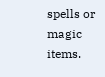spells or magic items.